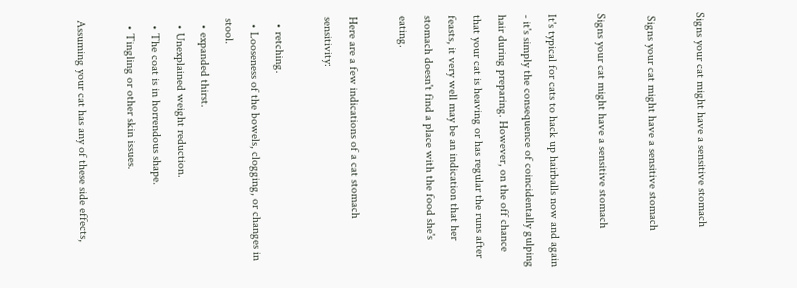Signs your cat might have a sensitive stomach

 Signs your cat might have a sensitive stomach

Signs your cat might have a sensitive stomach

It's typical for cats to hack up hairballs now and again - it's simply the consequence of coincidentally gulping hair during preparing. However, on the off chance that your cat is heaving or has regular the runs after feasts, it very well may be an indication that her stomach doesn't find a place with the food she's eating.

Here are a few indications of a cat stomach sensitivity:

  • retching.
  • Looseness of the bowels, clogging, or changes in stool.
  • expanded thirst.
  • Unexplained weight reduction.
  • The coat is in horrendous shape.
  • Tingling or other skin issues.

Assuming your cat has any of these side effects,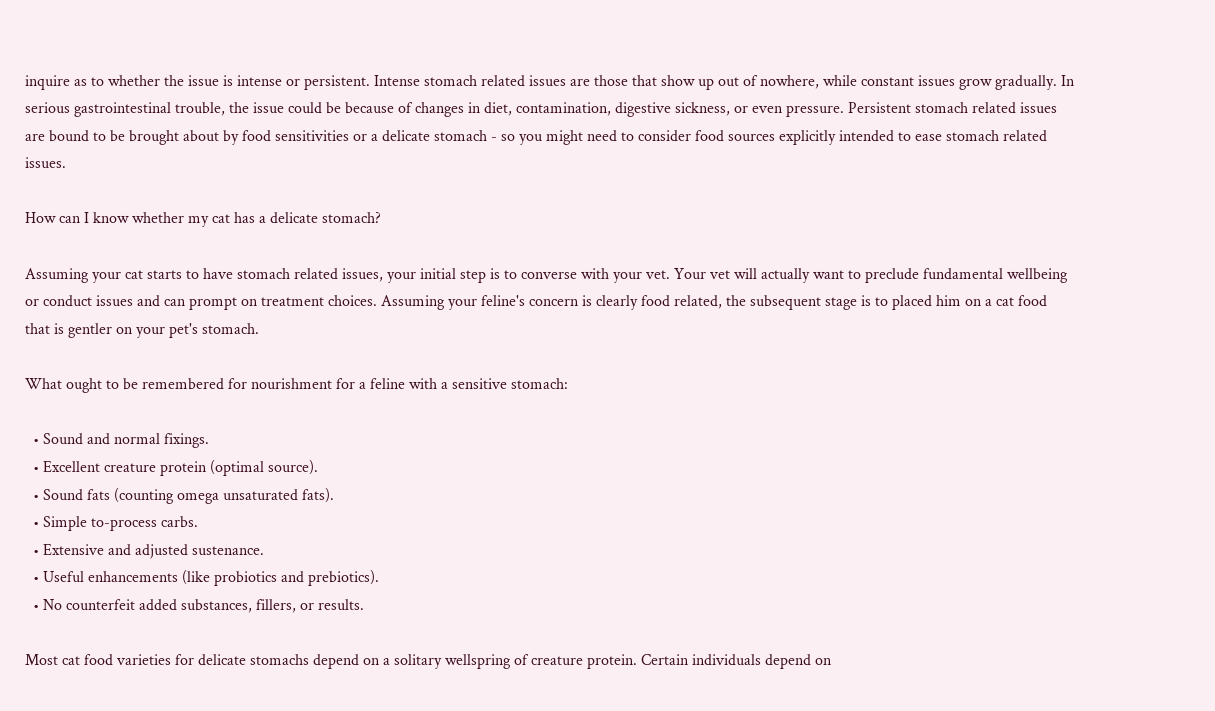inquire as to whether the issue is intense or persistent. Intense stomach related issues are those that show up out of nowhere, while constant issues grow gradually. In serious gastrointestinal trouble, the issue could be because of changes in diet, contamination, digestive sickness, or even pressure. Persistent stomach related issues are bound to be brought about by food sensitivities or a delicate stomach - so you might need to consider food sources explicitly intended to ease stomach related issues.

How can I know whether my cat has a delicate stomach?

Assuming your cat starts to have stomach related issues, your initial step is to converse with your vet. Your vet will actually want to preclude fundamental wellbeing or conduct issues and can prompt on treatment choices. Assuming your feline's concern is clearly food related, the subsequent stage is to placed him on a cat food that is gentler on your pet's stomach.

What ought to be remembered for nourishment for a feline with a sensitive stomach:

  • Sound and normal fixings.
  • Excellent creature protein (optimal source).
  • Sound fats (counting omega unsaturated fats).
  • Simple to-process carbs.
  • Extensive and adjusted sustenance.
  • Useful enhancements (like probiotics and prebiotics).
  • No counterfeit added substances, fillers, or results.

Most cat food varieties for delicate stomachs depend on a solitary wellspring of creature protein. Certain individuals depend on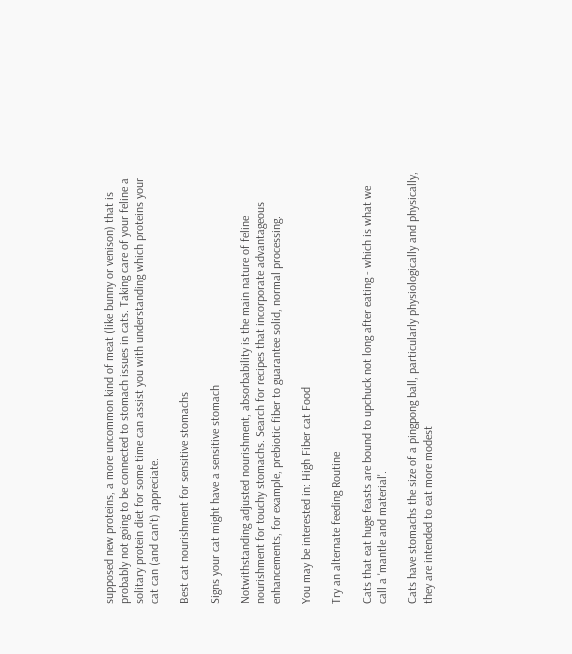supposed new proteins, a more uncommon kind of meat (like bunny or venison) that is probably not going to be connected to stomach issues in cats. Taking care of your feline a solitary protein diet for some time can assist you with understanding which proteins your cat can (and can't) appreciate.

Best cat nourishment for sensitive stomachs

Signs your cat might have a sensitive stomach

Notwithstanding adjusted nourishment, absorbability is the main nature of feline nourishment for touchy stomachs. Search for recipes that incorporate advantageous enhancements, for example, prebiotic fiber to guarantee solid, normal processing.

You may be interested in: High Fiber cat Food

Try an alternate feeding Routine

Cats that eat huge feasts are bound to upchuck not long after eating - which is what we call a 'mantle and material'.

Cats have stomachs the size of a pingpong ball, particularly physiologically and physically, they are intended to eat more modest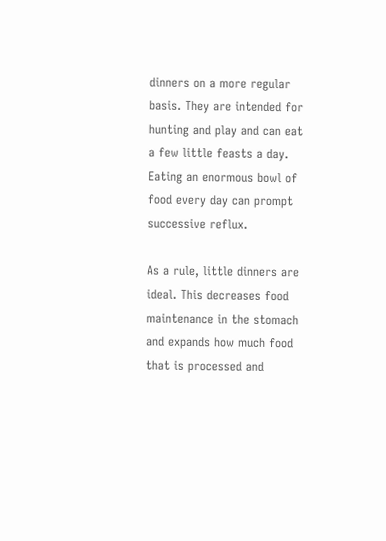dinners on a more regular basis. They are intended for hunting and play and can eat a few little feasts a day. Eating an enormous bowl of food every day can prompt successive reflux.

As a rule, little dinners are ideal. This decreases food maintenance in the stomach and expands how much food that is processed and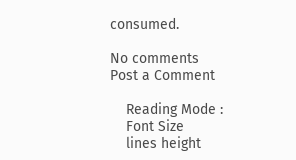consumed.

No comments
Post a Comment

    Reading Mode :
    Font Size
    lines height